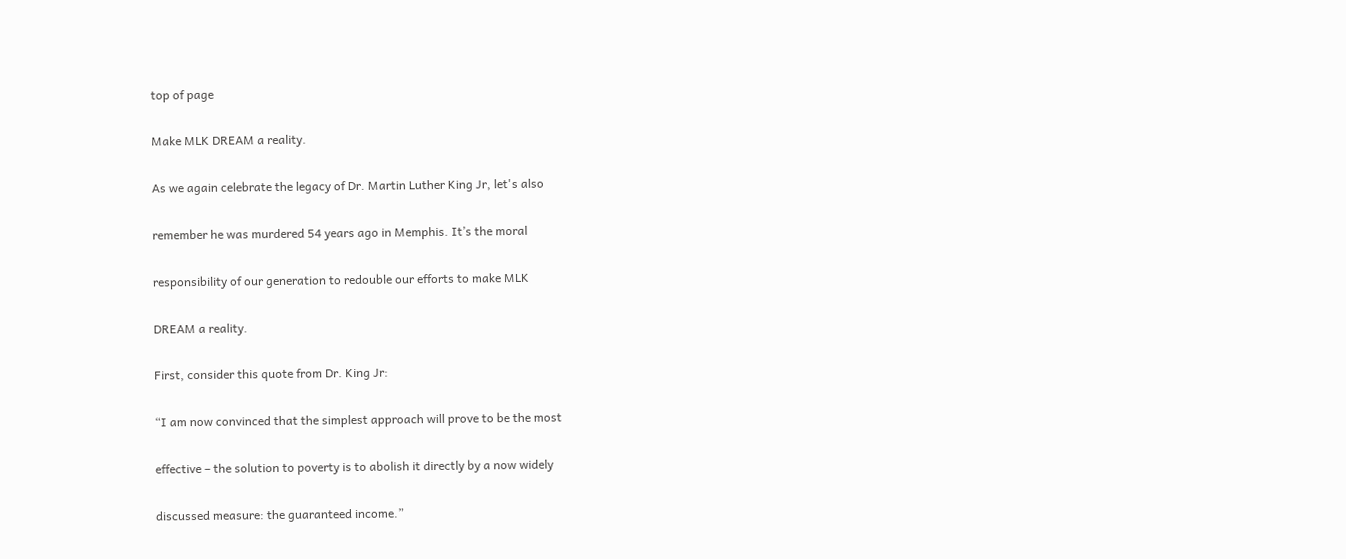top of page

Make MLK DREAM a reality.

As we again celebrate the legacy of Dr. Martin Luther King Jr, let's also

remember he was murdered 54 years ago in Memphis. It’s the moral

responsibility of our generation to redouble our efforts to make MLK

DREAM a reality.

First, consider this quote from Dr. King Jr:

“I am now convinced that the simplest approach will prove to be the most

effective – the solution to poverty is to abolish it directly by a now widely

discussed measure: the guaranteed income.”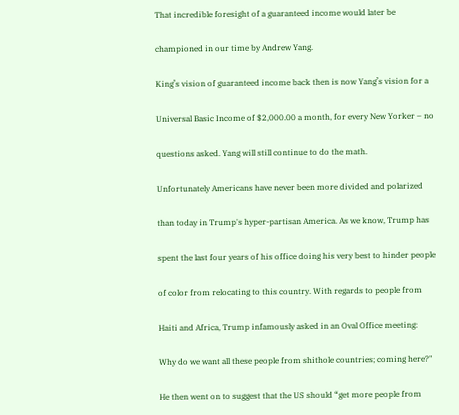That incredible foresight of a guaranteed income would later be

championed in our time by Andrew Yang.

King’s vision of guaranteed income back then is now Yang’s vision for a

Universal Basic Income of $2,000.00 a month, for every New Yorker – no

questions asked. Yang will still continue to do the math.

Unfortunately Americans have never been more divided and polarized

than today in Trump's hyper-partisan America. As we know, Trump has

spent the last four years of his office doing his very best to hinder people

of color from relocating to this country. With regards to people from

Haiti and Africa, Trump infamously asked in an Oval Office meeting:

Why do we want all these people from shithole countries; coming here?"

He then went on to suggest that the US should “get more people from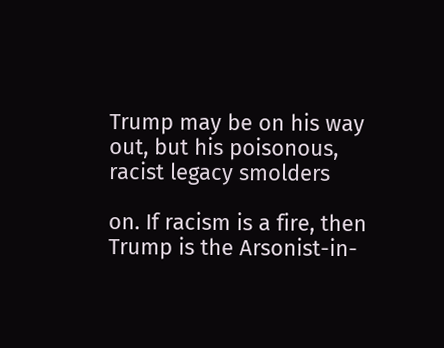Trump may be on his way out, but his poisonous, racist legacy smolders

on. If racism is a fire, then Trump is the Arsonist-in-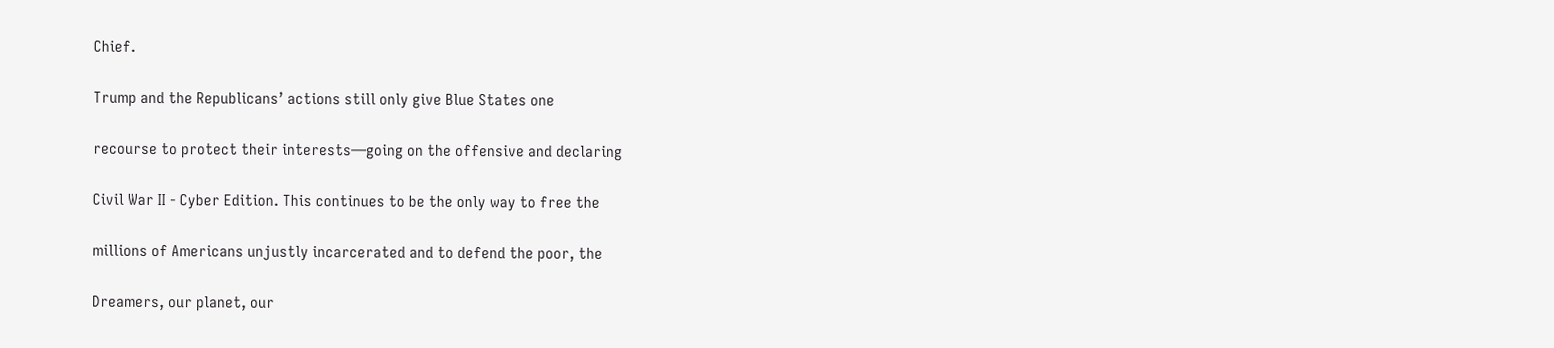Chief.

Trump and the Republicans’ actions still only give Blue States one

recourse to protect their interests—going on the offensive and declaring

Civil War II - Cyber Edition. This continues to be the only way to free the

millions of Americans unjustly incarcerated and to defend the poor, the

Dreamers, our planet, our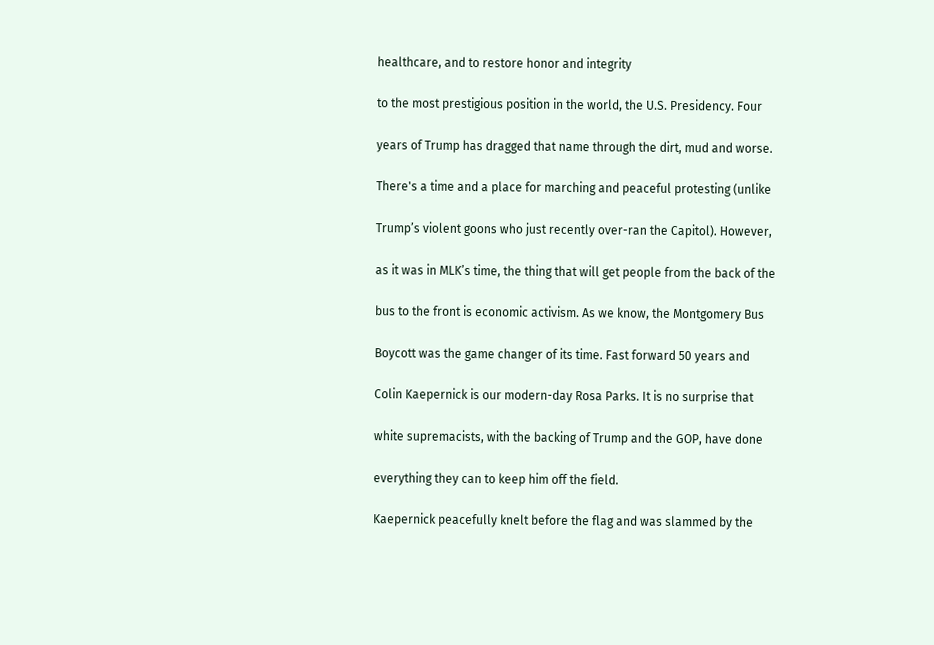healthcare, and to restore honor and integrity

to the most prestigious position in the world, the U.S. Presidency. Four

years of Trump has dragged that name through the dirt, mud and worse.

There's a time and a place for marching and peaceful protesting (unlike

Trump’s violent goons who just recently over-ran the Capitol). However,

as it was in MLK’s time, the thing that will get people from the back of the

bus to the front is economic activism. As we know, the Montgomery Bus

Boycott was the game changer of its time. Fast forward 50 years and

Colin Kaepernick is our modern-day Rosa Parks. It is no surprise that

white supremacists, with the backing of Trump and the GOP, have done

everything they can to keep him off the field.

Kaepernick peacefully knelt before the flag and was slammed by the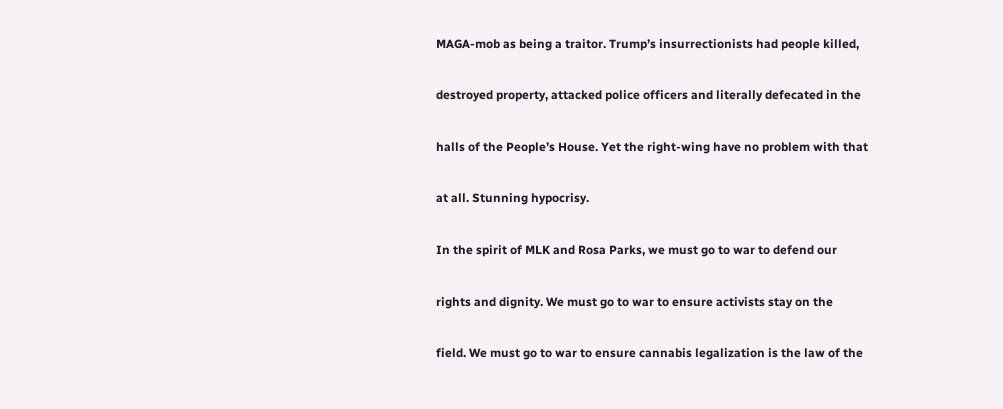MAGA-mob as being a traitor. Trump’s insurrectionists had people killed,

destroyed property, attacked police officers and literally defecated in the

halls of the People’s House. Yet the right-wing have no problem with that

at all. Stunning hypocrisy.

In the spirit of MLK and Rosa Parks, we must go to war to defend our

rights and dignity. We must go to war to ensure activists stay on the

field. We must go to war to ensure cannabis legalization is the law of the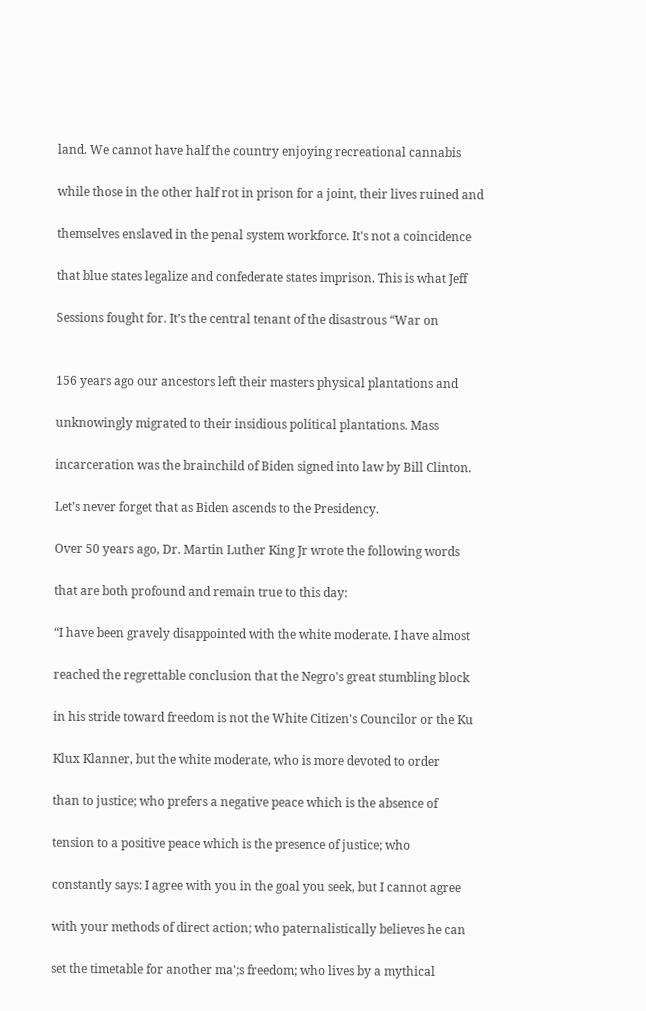land. We cannot have half the country enjoying recreational cannabis

while those in the other half rot in prison for a joint, their lives ruined and

themselves enslaved in the penal system workforce. It's not a coincidence

that blue states legalize and confederate states imprison. This is what Jeff

Sessions fought for. It’s the central tenant of the disastrous “War on


156 years ago our ancestors left their masters physical plantations and

unknowingly migrated to their insidious political plantations. Mass

incarceration was the brainchild of Biden signed into law by Bill Clinton.

Let’s never forget that as Biden ascends to the Presidency.

Over 50 years ago, Dr. Martin Luther King Jr wrote the following words

that are both profound and remain true to this day:

“I have been gravely disappointed with the white moderate. I have almost

reached the regrettable conclusion that the Negro's great stumbling block

in his stride toward freedom is not the White Citizen's Councilor or the Ku

Klux Klanner, but the white moderate, who is more devoted to order

than to justice; who prefers a negative peace which is the absence of

tension to a positive peace which is the presence of justice; who

constantly says: I agree with you in the goal you seek, but I cannot agree

with your methods of direct action; who paternalistically believes he can

set the timetable for another ma';s freedom; who lives by a mythical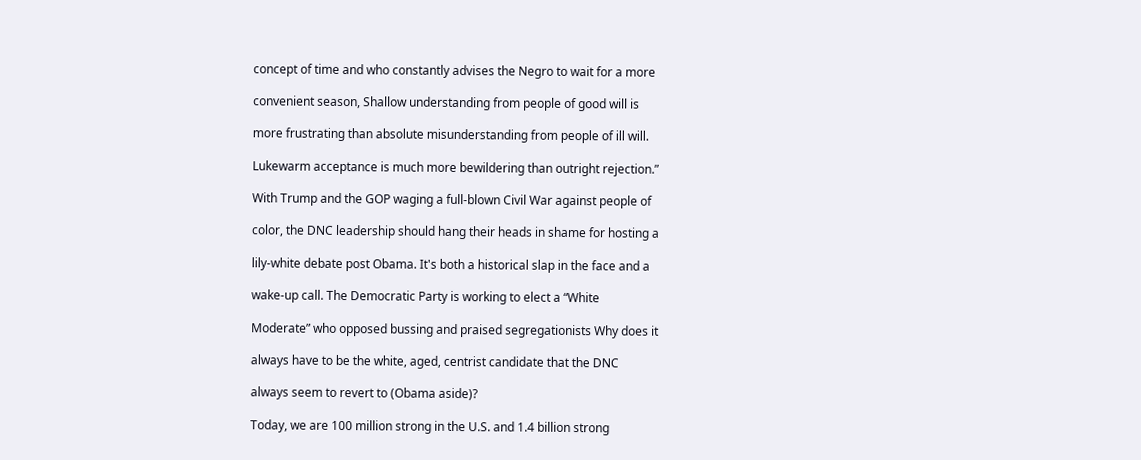concept of time and who constantly advises the Negro to wait for a more

convenient season, Shallow understanding from people of good will is

more frustrating than absolute misunderstanding from people of ill will.

Lukewarm acceptance is much more bewildering than outright rejection.”

With Trump and the GOP waging a full-blown Civil War against people of

color, the DNC leadership should hang their heads in shame for hosting a

lily-white debate post Obama. It's both a historical slap in the face and a

wake-up call. The Democratic Party is working to elect a “White

Moderate” who opposed bussing and praised segregationists Why does it

always have to be the white, aged, centrist candidate that the DNC

always seem to revert to (Obama aside)?

Today, we are 100 million strong in the U.S. and 1.4 billion strong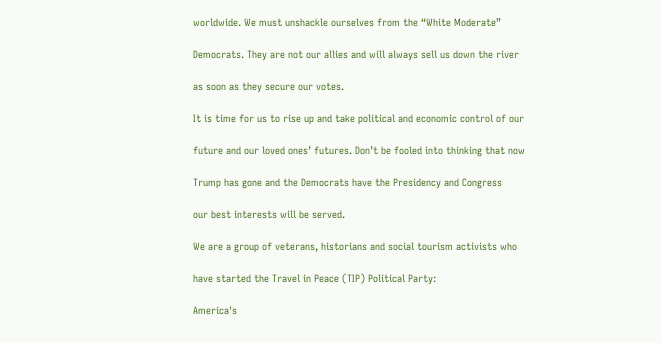worldwide. We must unshackle ourselves from the “White Moderate”

Democrats. They are not our allies and will always sell us down the river

as soon as they secure our votes.

It is time for us to rise up and take political and economic control of our

future and our loved ones’ futures. Don’t be fooled into thinking that now

Trump has gone and the Democrats have the Presidency and Congress

our best interests will be served.

We are a group of veterans, historians and social tourism activists who

have started the Travel in Peace (TIP) Political Party:

America's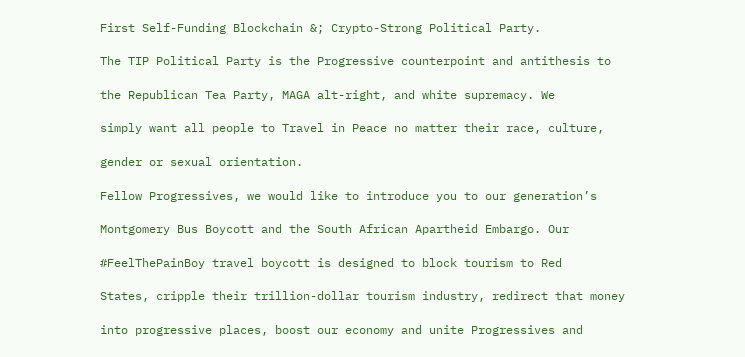First Self-Funding Blockchain &; Crypto-Strong Political Party.

The TIP Political Party is the Progressive counterpoint and antithesis to

the Republican Tea Party, MAGA alt-right, and white supremacy. We

simply want all people to Travel in Peace no matter their race, culture,

gender or sexual orientation.

Fellow Progressives, we would like to introduce you to our generation’s

Montgomery Bus Boycott and the South African Apartheid Embargo. Our

#FeelThePainBoy travel boycott is designed to block tourism to Red

States, cripple their trillion-dollar tourism industry, redirect that money

into progressive places, boost our economy and unite Progressives and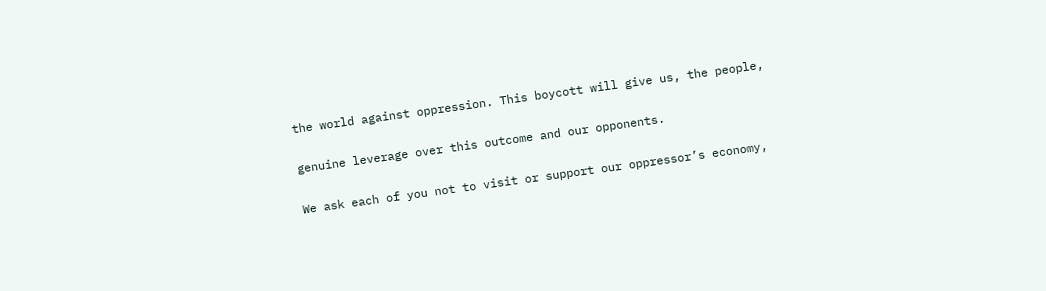the world against oppression. This boycott will give us, the people,

genuine leverage over this outcome and our opponents.

We ask each of you not to visit or support our oppressor’s economy,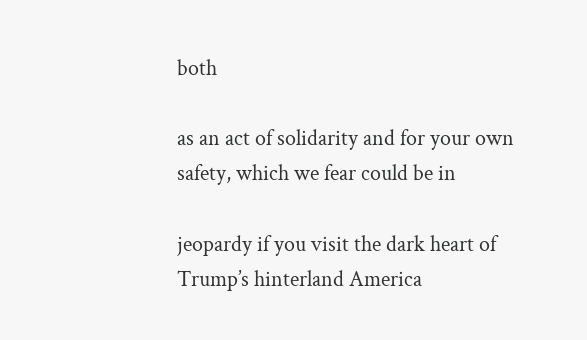both

as an act of solidarity and for your own safety, which we fear could be in

jeopardy if you visit the dark heart of Trump’s hinterland America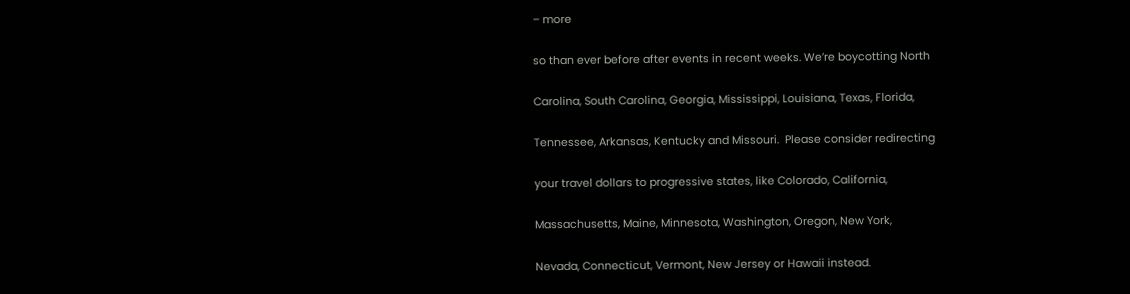– more

so than ever before after events in recent weeks. We’re boycotting North

Carolina, South Carolina, Georgia, Mississippi, Louisiana, Texas, Florida,

Tennessee, Arkansas, Kentucky and Missouri.  Please consider redirecting

your travel dollars to progressive states, like Colorado, California,

Massachusetts, Maine, Minnesota, Washington, Oregon, New York,

Nevada, Connecticut, Vermont, New Jersey or Hawaii instead.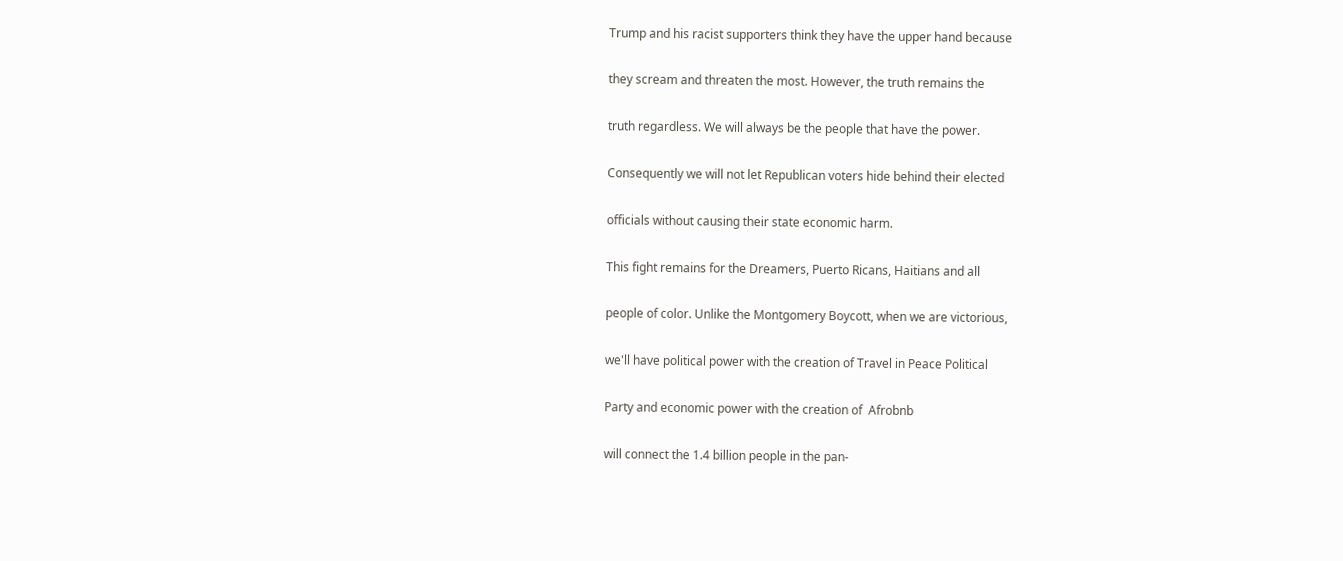Trump and his racist supporters think they have the upper hand because

they scream and threaten the most. However, the truth remains the

truth regardless. We will always be the people that have the power.

Consequently we will not let Republican voters hide behind their elected

officials without causing their state economic harm.

This fight remains for the Dreamers, Puerto Ricans, Haitians and all

people of color. Unlike the Montgomery Boycott, when we are victorious,

we'll have political power with the creation of Travel in Peace Political

Party and economic power with the creation of  Afrobnb

will connect the 1.4 billion people in the pan-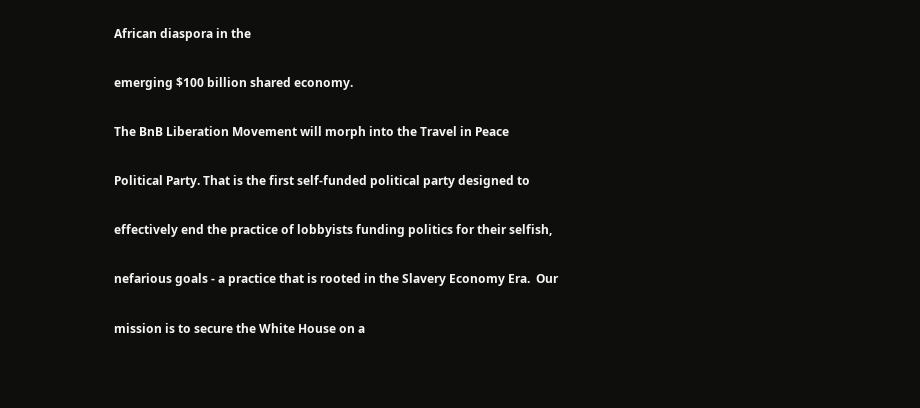African diaspora in the

emerging $100 billion shared economy.

The BnB Liberation Movement will morph into the Travel in Peace

Political Party. That is the first self-funded political party designed to

effectively end the practice of lobbyists funding politics for their selfish,

nefarious goals - a practice that is rooted in the Slavery Economy Era.  Our

mission is to secure the White House on a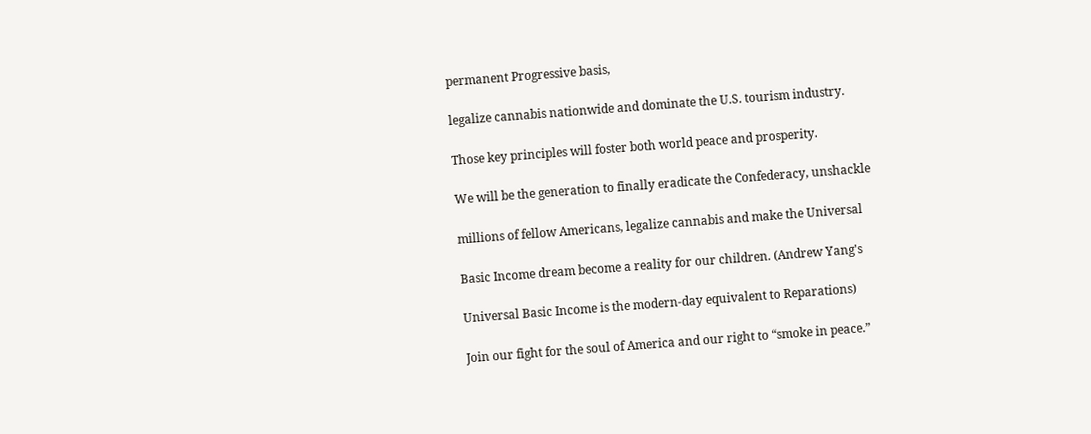permanent Progressive basis,

legalize cannabis nationwide and dominate the U.S. tourism industry.

Those key principles will foster both world peace and prosperity.

We will be the generation to finally eradicate the Confederacy, unshackle

millions of fellow Americans, legalize cannabis and make the Universal

Basic Income dream become a reality for our children. (Andrew Yang's

Universal Basic Income is the modern-day equivalent to Reparations)

Join our fight for the soul of America and our right to “smoke in peace.”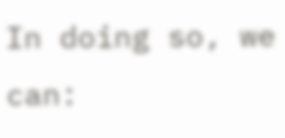In doing so, we can: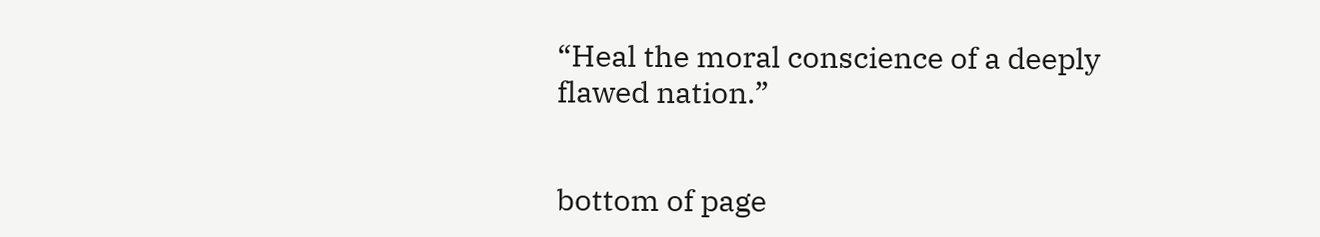“Heal the moral conscience of a deeply flawed nation.”


bottom of page